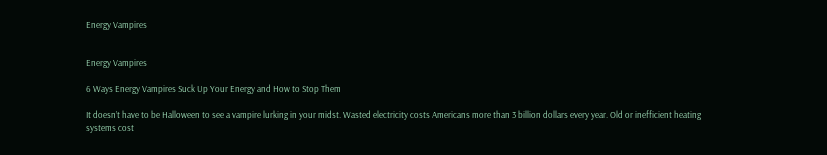Energy Vampires


Energy Vampires

6 Ways Energy Vampires Suck Up Your Energy and How to Stop Them

It doesn’t have to be Halloween to see a vampire lurking in your midst. Wasted electricity costs Americans more than 3 billion dollars every year. Old or inefficient heating systems cost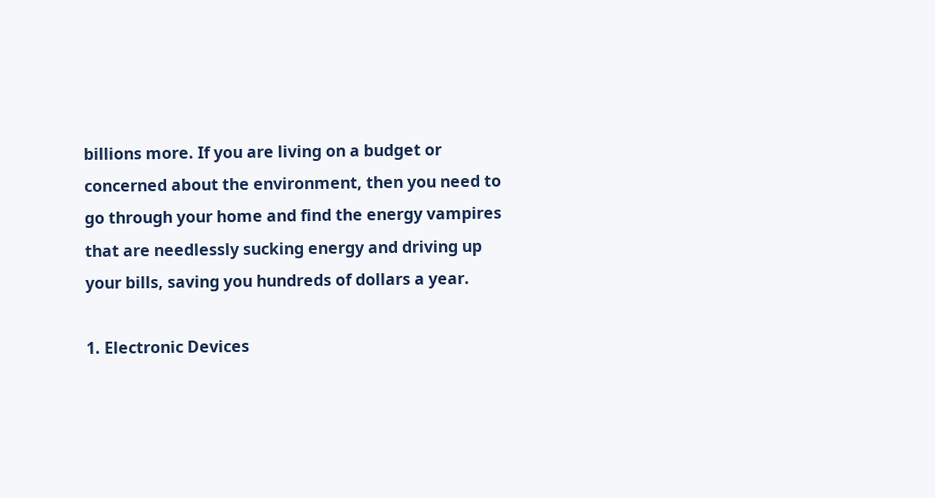billions more. If you are living on a budget or concerned about the environment, then you need to go through your home and find the energy vampires that are needlessly sucking energy and driving up your bills, saving you hundreds of dollars a year.

1. Electronic Devices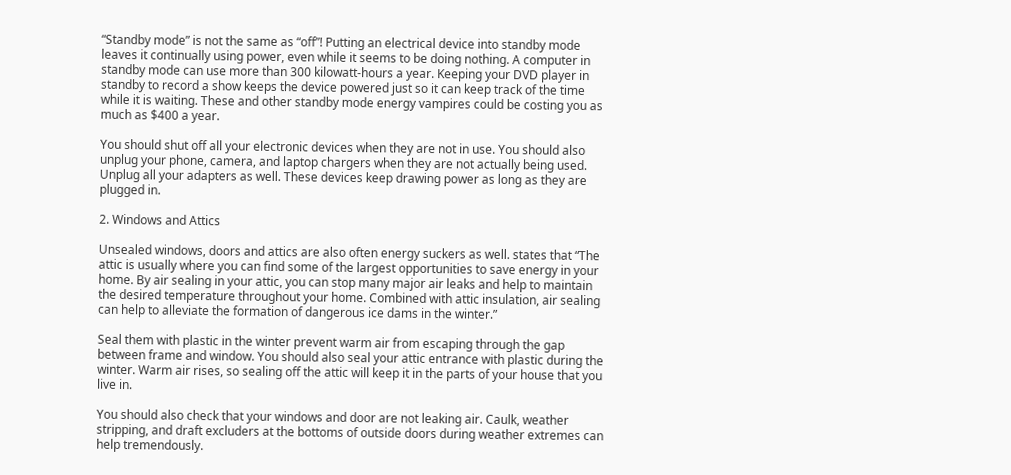“Standby mode” is not the same as “off”! Putting an electrical device into standby mode leaves it continually using power, even while it seems to be doing nothing. A computer in standby mode can use more than 300 kilowatt-hours a year. Keeping your DVD player in standby to record a show keeps the device powered just so it can keep track of the time while it is waiting. These and other standby mode energy vampires could be costing you as much as $400 a year.

You should shut off all your electronic devices when they are not in use. You should also unplug your phone, camera, and laptop chargers when they are not actually being used. Unplug all your adapters as well. These devices keep drawing power as long as they are plugged in.

2. Windows and Attics

Unsealed windows, doors and attics are also often energy suckers as well. states that “The attic is usually where you can find some of the largest opportunities to save energy in your home. By air sealing in your attic, you can stop many major air leaks and help to maintain the desired temperature throughout your home. Combined with attic insulation, air sealing can help to alleviate the formation of dangerous ice dams in the winter.”

Seal them with plastic in the winter prevent warm air from escaping through the gap between frame and window. You should also seal your attic entrance with plastic during the winter. Warm air rises, so sealing off the attic will keep it in the parts of your house that you live in.

You should also check that your windows and door are not leaking air. Caulk, weather stripping, and draft excluders at the bottoms of outside doors during weather extremes can help tremendously.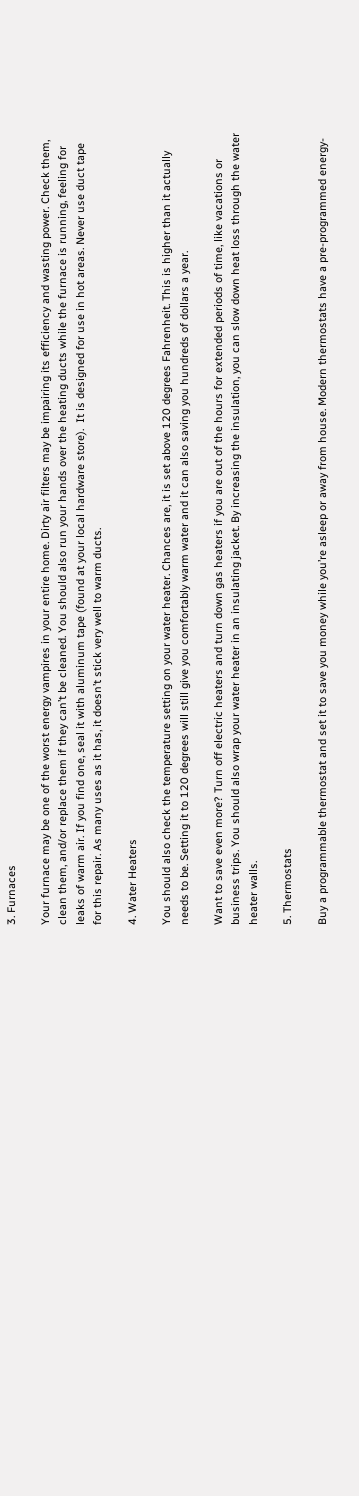3. Furnaces

Your furnace may be one of the worst energy vampires in your entire home. Dirty air filters may be impairing its efficiency and wasting power. Check them, clean them, and/or replace them if they can’t be cleaned. You should also run your hands over the heating ducts while the furnace is running, feeling for leaks of warm air. If you find one, seal it with aluminum tape (found at your local hardware store).  It is designed for use in hot areas. Never use duct tape for this repair. As many uses as it has, it doesn’t stick very well to warm ducts.

4. Water Heaters

You should also check the temperature setting on your water heater. Chances are, it is set above 120 degrees Fahrenheit. This is higher than it actually needs to be. Setting it to 120 degrees will still give you comfortably warm water and it can also saving you hundreds of dollars a year.

Want to save even more? Turn off electric heaters and turn down gas heaters if you are out of the hours for extended periods of time, like vacations or business trips. You should also wrap your water heater in an insulating jacket. By increasing the insulation, you can slow down heat loss through the water heater walls.

5. Thermostats

Buy a programmable thermostat and set it to save you money while you’re asleep or away from house. Modern thermostats have a pre-programmed energy-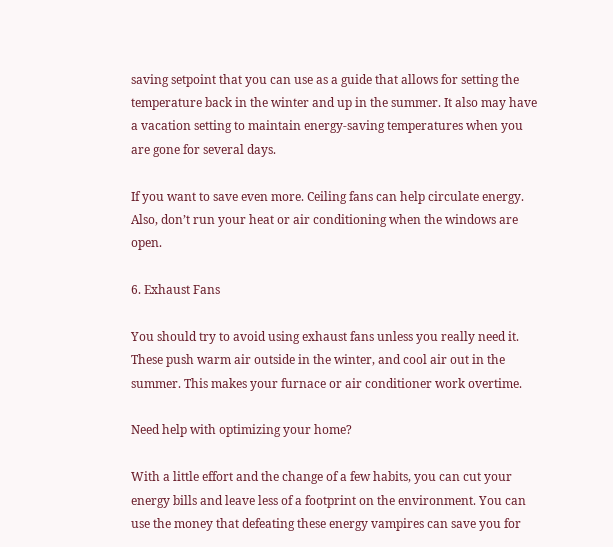saving setpoint that you can use as a guide that allows for setting the temperature back in the winter and up in the summer. It also may have a vacation setting to maintain energy-saving temperatures when you are gone for several days.

If you want to save even more. Ceiling fans can help circulate energy. Also, don’t run your heat or air conditioning when the windows are open.

6. Exhaust Fans

You should try to avoid using exhaust fans unless you really need it. These push warm air outside in the winter, and cool air out in the summer. This makes your furnace or air conditioner work overtime.

Need help with optimizing your home?

With a little effort and the change of a few habits, you can cut your energy bills and leave less of a footprint on the environment. You can use the money that defeating these energy vampires can save you for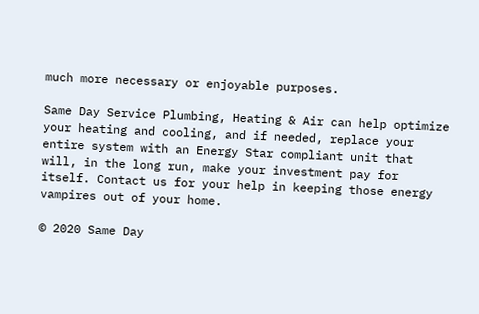much more necessary or enjoyable purposes.

Same Day Service Plumbing, Heating & Air can help optimize your heating and cooling, and if needed, replace your entire system with an Energy Star compliant unit that will, in the long run, make your investment pay for itself. Contact us for your help in keeping those energy vampires out of your home.

© 2020 Same Day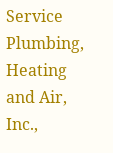Service Plumbing, Heating and Air, Inc.,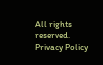All rights reserved. Privacy Policy